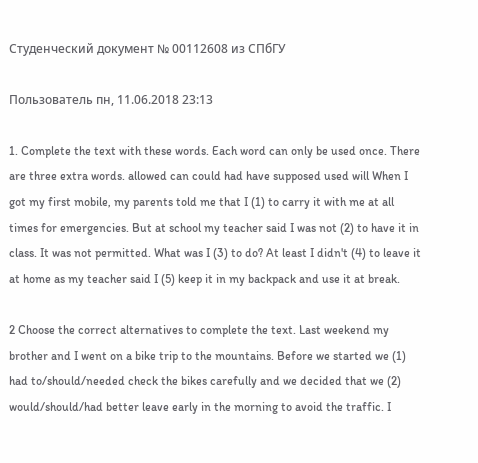Студенческий документ № 00112608 из СПбГУ

Пользователь пн, 11.06.2018 23:13

1. Complete the text with these words. Each word can only be used once. There are three extra words. allowed can could had have supposed used will When I got my first mobile, my parents told me that I (1) to carry it with me at all times for emergencies. But at school my teacher said I was not (2) to have it in class. It was not permitted. What was I (3) to do? At least I didn't (4) to leave it at home as my teacher said I (5) keep it in my backpack and use it at break.

2 Choose the correct alternatives to complete the text. Last weekend my brother and I went on a bike trip to the mountains. Before we started we (1) had to/should/needed check the bikes carefully and we decided that we (2) would/should/had better leave early in the morning to avoid the traffic. I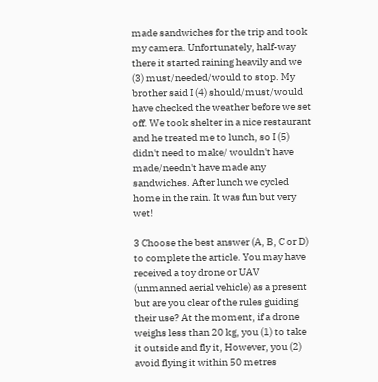made sandwiches for the trip and took my camera. Unfortunately, half-way there it started raining heavily and we (3) must/needed/would to stop. My brother said I (4) should/must/would have checked the weather before we set off. We took shelter in a nice restaurant and he treated me to lunch, so I (5) didn't need to make/ wouldn't have made/needn't have made any sandwiches. After lunch we cycled home in the rain. It was fun but very wet!

3 Choose the best answer (A, B, C or D) to complete the article. You may have received a toy drone or UAV (unmanned aerial vehicle) as a present but are you clear of the rules guiding their use? At the moment, if a drone weighs less than 20 kg, you (1) to take it outside and fly it, However, you (2) avoid flying it within 50 metres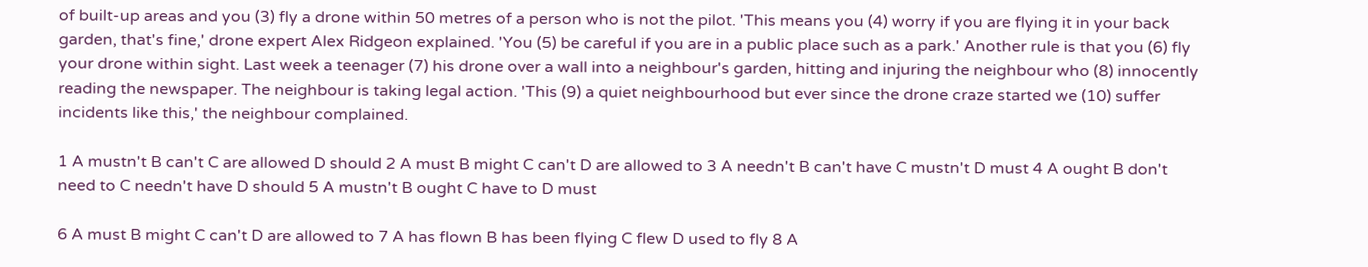of built-up areas and you (3) fly a drone within 50 metres of a person who is not the pilot. 'This means you (4) worry if you are flying it in your back garden, that's fine,' drone expert Alex Ridgeon explained. 'You (5) be careful if you are in a public place such as a park.' Another rule is that you (6) fly your drone within sight. Last week a teenager (7) his drone over a wall into a neighbour's garden, hitting and injuring the neighbour who (8) innocently reading the newspaper. The neighbour is taking legal action. 'This (9) a quiet neighbourhood but ever since the drone craze started we (10) suffer incidents like this,' the neighbour complained.

1 A mustn't B can't C are allowed D should 2 A must B might C can't D are allowed to 3 A needn't B can't have C mustn't D must 4 A ought B don't need to C needn't have D should 5 A mustn't B ought C have to D must

6 A must B might C can't D are allowed to 7 A has flown B has been flying C flew D used to fly 8 A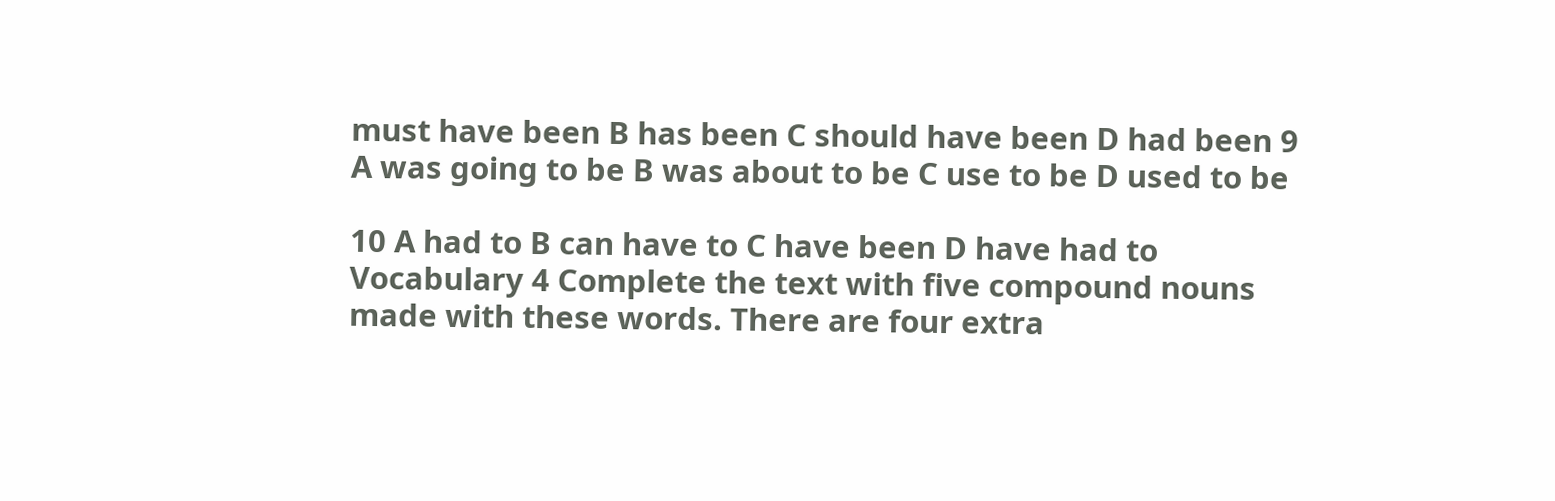must have been B has been C should have been D had been 9 A was going to be B was about to be C use to be D used to be

10 A had to B can have to C have been D have had to Vocabulary 4 Complete the text with five compound nouns made with these words. There are four extra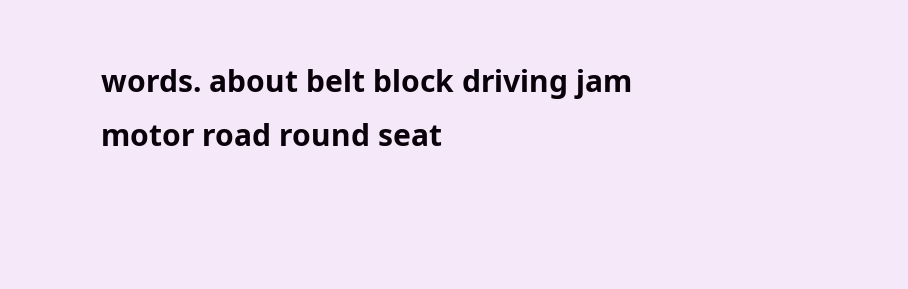words. about belt block driving jam motor road round seat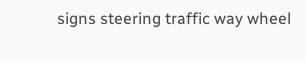signs steering traffic way wheel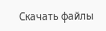Скачать файлы